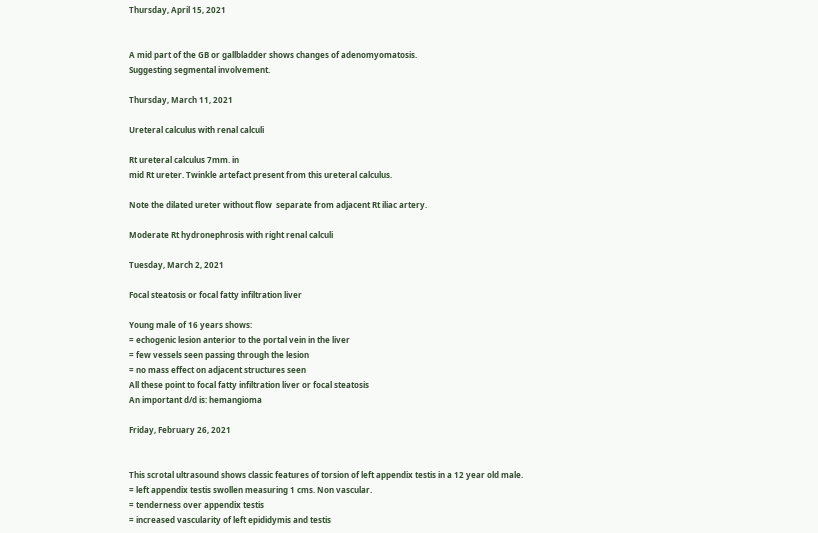Thursday, April 15, 2021


A mid part of the GB or gallbladder shows changes of adenomyomatosis.
Suggesting segmental involvement.

Thursday, March 11, 2021

Ureteral calculus with renal calculi

Rt ureteral calculus 7mm. in
mid Rt ureter. Twinkle artefact present from this ureteral calculus.

Note the dilated ureter without flow  separate from adjacent Rt iliac artery.

Moderate Rt hydronephrosis with right renal calculi

Tuesday, March 2, 2021

Focal steatosis or focal fatty infiltration liver

Young male of 16 years shows:
= echogenic lesion anterior to the portal vein in the liver
= few vessels seen passing through the lesion
= no mass effect on adjacent structures seen
All these point to focal fatty infiltration liver or focal steatosis
An important d/d is: hemangioma

Friday, February 26, 2021


This scrotal ultrasound shows classic features of torsion of left appendix testis in a 12 year old male.
= left appendix testis swollen measuring 1 cms. Non vascular.
= tenderness over appendix testis
= increased vascularity of left epididymis and testis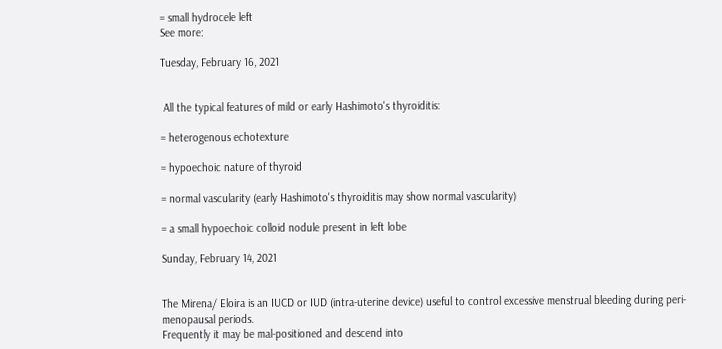= small hydrocele left
See more:

Tuesday, February 16, 2021


 All the typical features of mild or early Hashimoto's thyroiditis:

= heterogenous echotexture

= hypoechoic nature of thyroid

= normal vascularity (early Hashimoto's thyroiditis may show normal vascularity)

= a small hypoechoic colloid nodule present in left lobe

Sunday, February 14, 2021


The Mirena/ Eloira is an IUCD or IUD (intra-uterine device) useful to control excessive menstrual bleeding during peri- menopausal periods.
Frequently it may be mal-positioned and descend into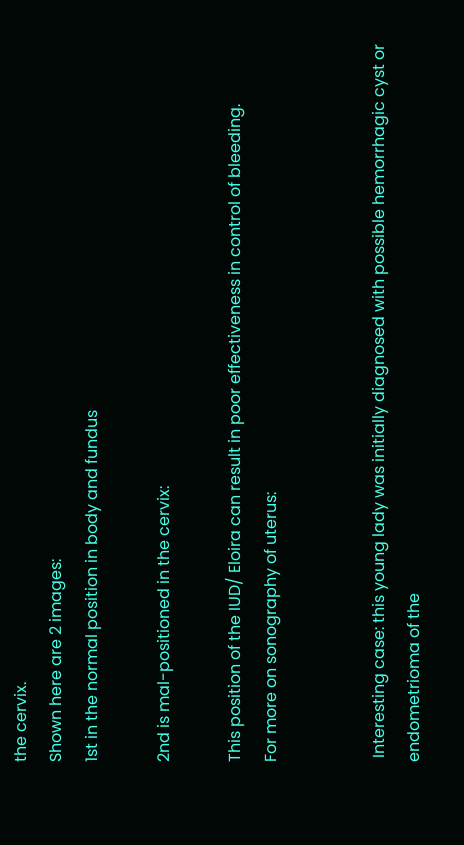the cervix.
Shown here are 2 images:
1st in the normal position in body and fundus

2nd is mal-positioned in the cervix:

This position of the IUD/ Eloira can result in poor effectiveness in control of bleeding.
For more on sonography of uterus:


 Interesting case: this young lady was initially diagnosed with possible hemorrhagic cyst or endometrioma of the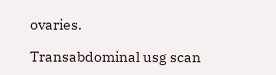ovaries.

Transabdominal usg scan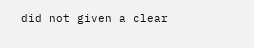did not given a clear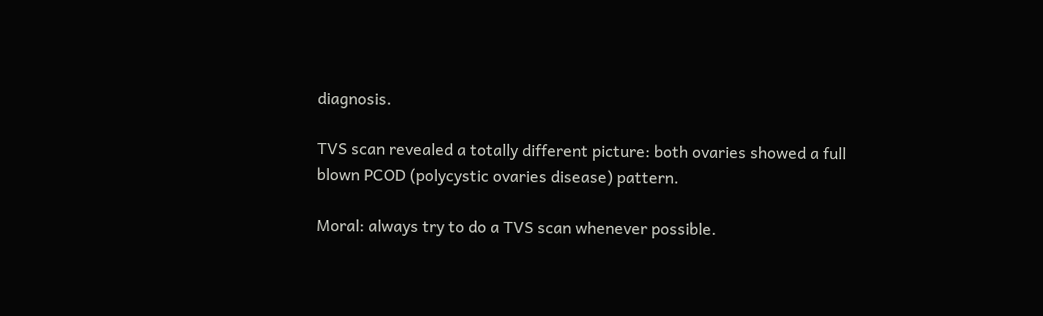diagnosis.

TVS scan revealed a totally different picture: both ovaries showed a full blown PCOD (polycystic ovaries disease) pattern.

Moral: always try to do a TVS scan whenever possible.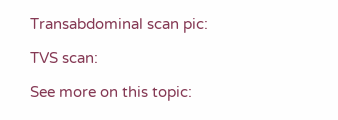Transabdominal scan pic:

TVS scan:

See more on this topic: